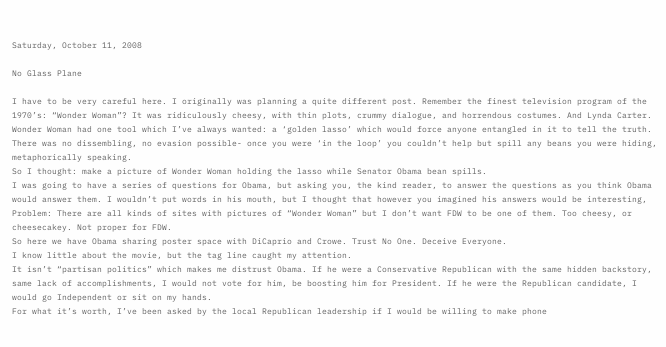Saturday, October 11, 2008

No Glass Plane

I have to be very careful here. I originally was planning a quite different post. Remember the finest television program of the 1970’s: “Wonder Woman”? It was ridiculously cheesy, with thin plots, crummy dialogue, and horrendous costumes. And Lynda Carter.
Wonder Woman had one tool which I’ve always wanted: a ‘golden lasso’ which would force anyone entangled in it to tell the truth. There was no dissembling, no evasion possible- once you were ‘in the loop’ you couldn’t help but spill any beans you were hiding, metaphorically speaking.
So I thought: make a picture of Wonder Woman holding the lasso while Senator Obama bean spills.
I was going to have a series of questions for Obama, but asking you, the kind reader, to answer the questions as you think Obama would answer them. I wouldn’t put words in his mouth, but I thought that however you imagined his answers would be interesting,
Problem: There are all kinds of sites with pictures of “Wonder Woman” but I don’t want FDW to be one of them. Too cheesy, or cheesecakey. Not proper for FDW.
So here we have Obama sharing poster space with DiCaprio and Crowe. Trust No One. Deceive Everyone.
I know little about the movie, but the tag line caught my attention.
It isn’t “partisan politics” which makes me distrust Obama. If he were a Conservative Republican with the same hidden backstory, same lack of accomplishments, I would not vote for him, be boosting him for President. If he were the Republican candidate, I would go Independent or sit on my hands.
For what it’s worth, I’ve been asked by the local Republican leadership if I would be willing to make phone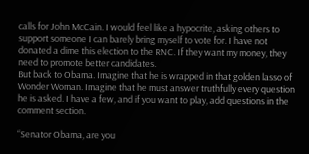calls for John McCain. I would feel like a hypocrite, asking others to support someone I can barely bring myself to vote for. I have not donated a dime this election to the RNC. If they want my money, they need to promote better candidates.
But back to Obama. Imagine that he is wrapped in that golden lasso of Wonder Woman. Imagine that he must answer truthfully every question he is asked. I have a few, and if you want to play, add questions in the comment section.

“Senator Obama, are you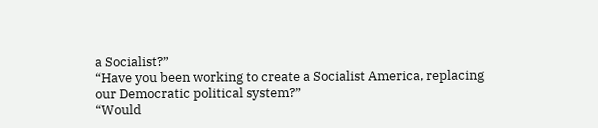a Socialist?”
“Have you been working to create a Socialist America, replacing our Democratic political system?”
“Would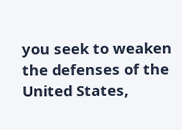you seek to weaken the defenses of the United States,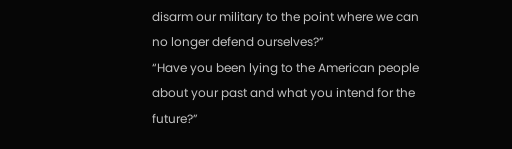disarm our military to the point where we can no longer defend ourselves?”
“Have you been lying to the American people about your past and what you intend for the future?”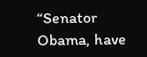“Senator Obama, have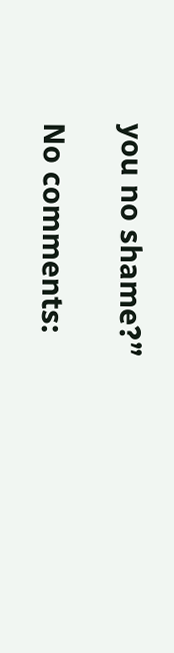you no shame?”

No comments: